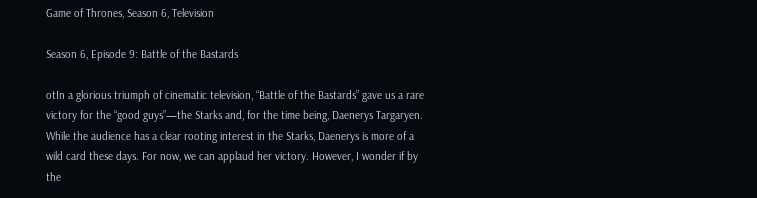Game of Thrones, Season 6, Television

Season 6, Episode 9: Battle of the Bastards

otIn a glorious triumph of cinematic television, “Battle of the Bastards” gave us a rare victory for the “good guys”—the Starks and, for the time being, Daenerys Targaryen. While the audience has a clear rooting interest in the Starks, Daenerys is more of a wild card these days. For now, we can applaud her victory. However, I wonder if by the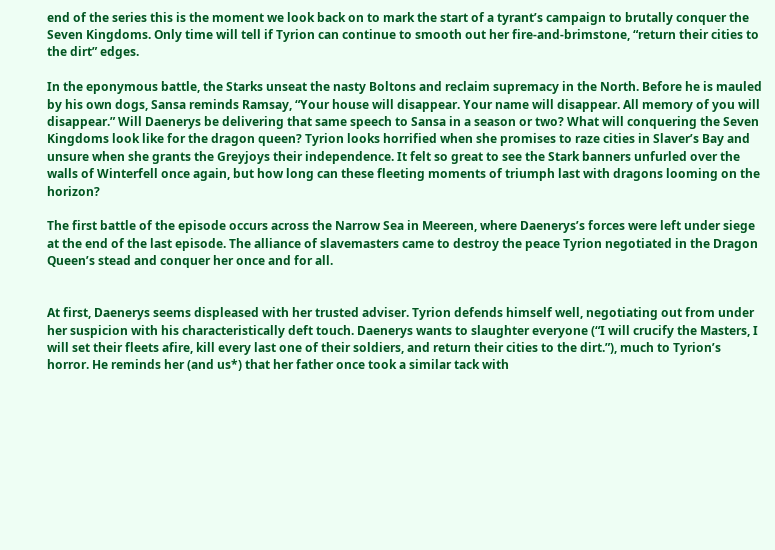end of the series this is the moment we look back on to mark the start of a tyrant’s campaign to brutally conquer the Seven Kingdoms. Only time will tell if Tyrion can continue to smooth out her fire-and-brimstone, “return their cities to the dirt” edges.

In the eponymous battle, the Starks unseat the nasty Boltons and reclaim supremacy in the North. Before he is mauled by his own dogs, Sansa reminds Ramsay, “Your house will disappear. Your name will disappear. All memory of you will disappear.” Will Daenerys be delivering that same speech to Sansa in a season or two? What will conquering the Seven Kingdoms look like for the dragon queen? Tyrion looks horrified when she promises to raze cities in Slaver’s Bay and unsure when she grants the Greyjoys their independence. It felt so great to see the Stark banners unfurled over the walls of Winterfell once again, but how long can these fleeting moments of triumph last with dragons looming on the horizon?

The first battle of the episode occurs across the Narrow Sea in Meereen, where Daenerys’s forces were left under siege at the end of the last episode. The alliance of slavemasters came to destroy the peace Tyrion negotiated in the Dragon Queen’s stead and conquer her once and for all.


At first, Daenerys seems displeased with her trusted adviser. Tyrion defends himself well, negotiating out from under her suspicion with his characteristically deft touch. Daenerys wants to slaughter everyone (“I will crucify the Masters, I will set their fleets afire, kill every last one of their soldiers, and return their cities to the dirt.”), much to Tyrion’s horror. He reminds her (and us*) that her father once took a similar tack with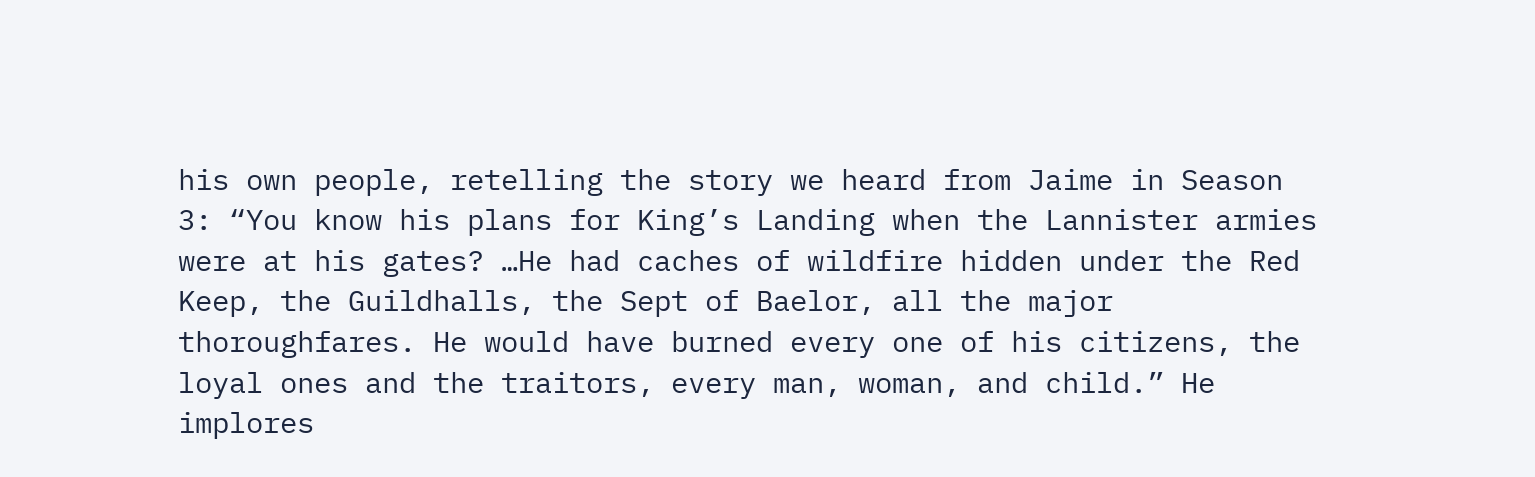his own people, retelling the story we heard from Jaime in Season 3: “You know his plans for King’s Landing when the Lannister armies were at his gates? …He had caches of wildfire hidden under the Red Keep, the Guildhalls, the Sept of Baelor, all the major thoroughfares. He would have burned every one of his citizens, the loyal ones and the traitors, every man, woman, and child.” He implores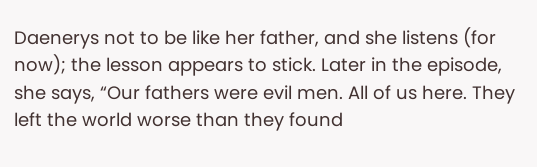Daenerys not to be like her father, and she listens (for now); the lesson appears to stick. Later in the episode, she says, “Our fathers were evil men. All of us here. They left the world worse than they found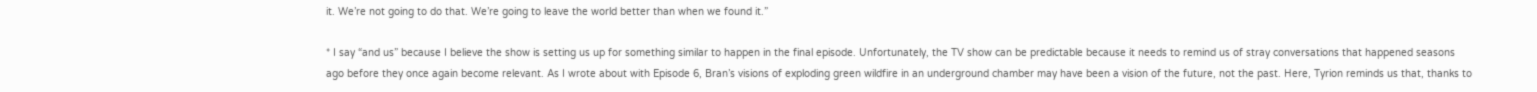it. We’re not going to do that. We’re going to leave the world better than when we found it.”

* I say “and us” because I believe the show is setting us up for something similar to happen in the final episode. Unfortunately, the TV show can be predictable because it needs to remind us of stray conversations that happened seasons ago before they once again become relevant. As I wrote about with Episode 6, Bran’s visions of exploding green wildfire in an underground chamber may have been a vision of the future, not the past. Here, Tyrion reminds us that, thanks to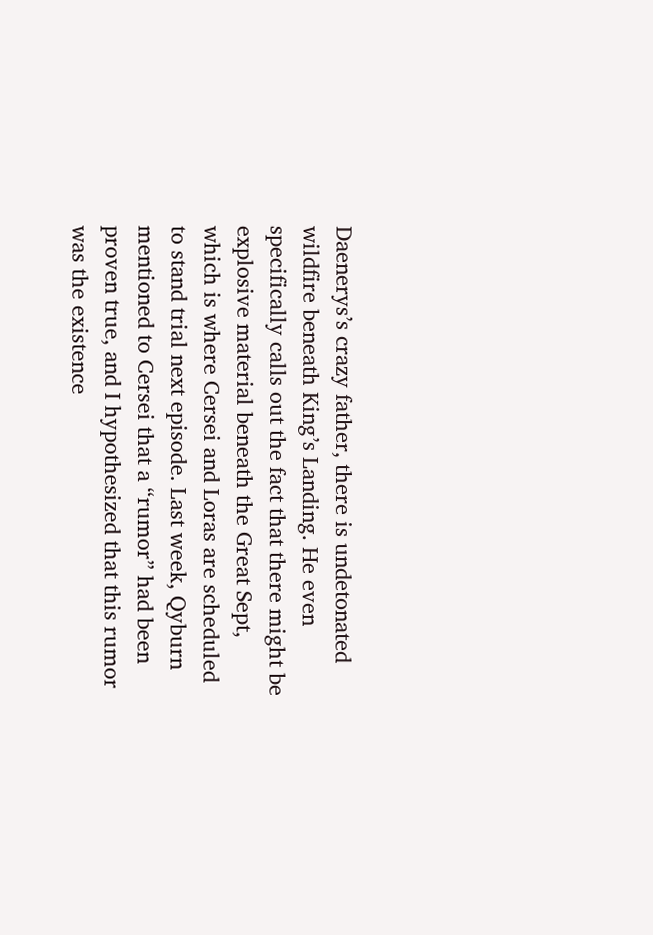Daenerys’s crazy father, there is undetonated wildfire beneath King’s Landing. He even specifically calls out the fact that there might be explosive material beneath the Great Sept, which is where Cersei and Loras are scheduled to stand trial next episode. Last week, Qyburn mentioned to Cersei that a “rumor” had been proven true, and I hypothesized that this rumor was the existence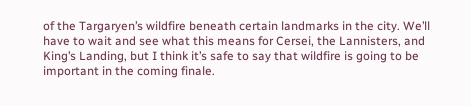of the Targaryen’s wildfire beneath certain landmarks in the city. We’ll have to wait and see what this means for Cersei, the Lannisters, and King’s Landing, but I think it’s safe to say that wildfire is going to be important in the coming finale.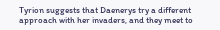Tyrion suggests that Daenerys try a different approach with her invaders, and they meet to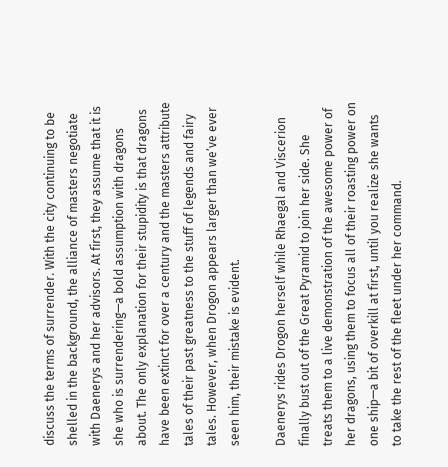discuss the terms of surrender. With the city continuing to be shelled in the background, the alliance of masters negotiate with Daenerys and her advisors. At first, they assume that it is she who is surrendering—a bold assumption with dragons about. The only explanation for their stupidity is that dragons have been extinct for over a century and the masters attribute tales of their past greatness to the stuff of legends and fairy tales. However, when Drogon appears larger than we’ve ever seen him, their mistake is evident.

Daenerys rides Drogon herself while Rhaegal and Viscerion finally bust out of the Great Pyramid to join her side. She treats them to a live demonstration of the awesome power of her dragons, using them to focus all of their roasting power on one ship—a bit of overkill at first, until you realize she wants to take the rest of the fleet under her command.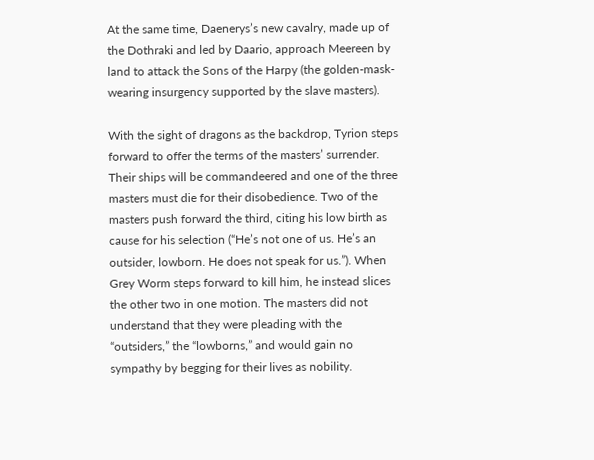At the same time, Daenerys’s new cavalry, made up of the Dothraki and led by Daario, approach Meereen by land to attack the Sons of the Harpy (the golden-mask-wearing insurgency supported by the slave masters).

With the sight of dragons as the backdrop, Tyrion steps forward to offer the terms of the masters’ surrender. Their ships will be commandeered and one of the three masters must die for their disobedience. Two of the masters push forward the third, citing his low birth as cause for his selection (“He’s not one of us. He’s an outsider, lowborn. He does not speak for us.”). When Grey Worm steps forward to kill him, he instead slices the other two in one motion. The masters did not understand that they were pleading with the “outsiders,” the “lowborns,” and would gain no sympathy by begging for their lives as nobility.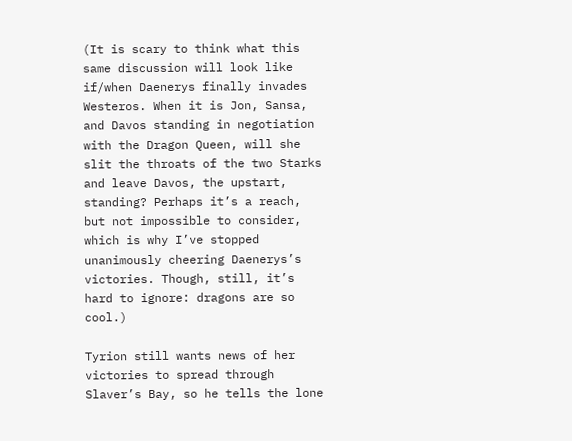(It is scary to think what this same discussion will look like if/when Daenerys finally invades Westeros. When it is Jon, Sansa, and Davos standing in negotiation with the Dragon Queen, will she slit the throats of the two Starks and leave Davos, the upstart, standing? Perhaps it’s a reach, but not impossible to consider, which is why I’ve stopped unanimously cheering Daenerys’s victories. Though, still, it’s hard to ignore: dragons are so cool.)

Tyrion still wants news of her victories to spread through Slaver’s Bay, so he tells the lone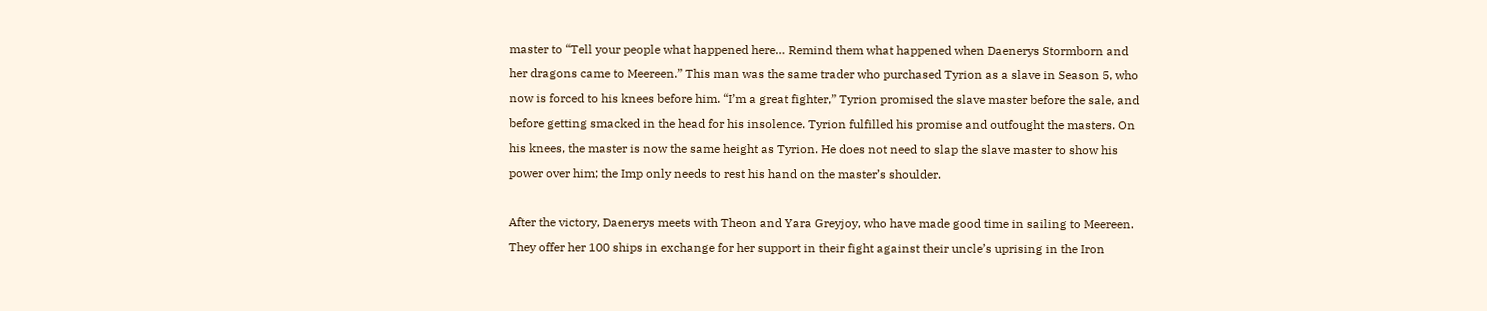master to “Tell your people what happened here… Remind them what happened when Daenerys Stormborn and her dragons came to Meereen.” This man was the same trader who purchased Tyrion as a slave in Season 5, who now is forced to his knees before him. “I’m a great fighter,” Tyrion promised the slave master before the sale, and before getting smacked in the head for his insolence. Tyrion fulfilled his promise and outfought the masters. On his knees, the master is now the same height as Tyrion. He does not need to slap the slave master to show his power over him; the Imp only needs to rest his hand on the master’s shoulder.

After the victory, Daenerys meets with Theon and Yara Greyjoy, who have made good time in sailing to Meereen. They offer her 100 ships in exchange for her support in their fight against their uncle’s uprising in the Iron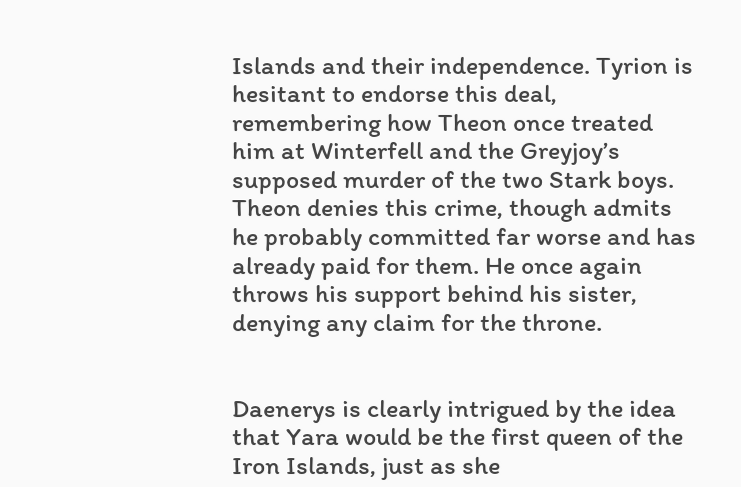Islands and their independence. Tyrion is hesitant to endorse this deal, remembering how Theon once treated him at Winterfell and the Greyjoy’s supposed murder of the two Stark boys. Theon denies this crime, though admits he probably committed far worse and has already paid for them. He once again throws his support behind his sister, denying any claim for the throne.


Daenerys is clearly intrigued by the idea that Yara would be the first queen of the Iron Islands, just as she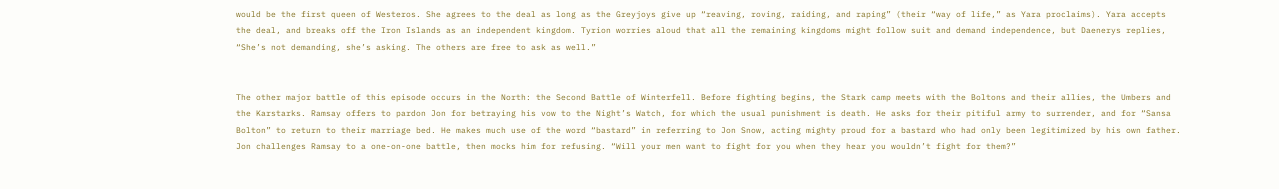would be the first queen of Westeros. She agrees to the deal as long as the Greyjoys give up “reaving, roving, raiding, and raping” (their “way of life,” as Yara proclaims). Yara accepts the deal, and breaks off the Iron Islands as an independent kingdom. Tyrion worries aloud that all the remaining kingdoms might follow suit and demand independence, but Daenerys replies, “She’s not demanding, she’s asking. The others are free to ask as well.”


The other major battle of this episode occurs in the North: the Second Battle of Winterfell. Before fighting begins, the Stark camp meets with the Boltons and their allies, the Umbers and the Karstarks. Ramsay offers to pardon Jon for betraying his vow to the Night’s Watch, for which the usual punishment is death. He asks for their pitiful army to surrender, and for “Sansa Bolton” to return to their marriage bed. He makes much use of the word “bastard” in referring to Jon Snow, acting mighty proud for a bastard who had only been legitimized by his own father. Jon challenges Ramsay to a one-on-one battle, then mocks him for refusing. “Will your men want to fight for you when they hear you wouldn’t fight for them?”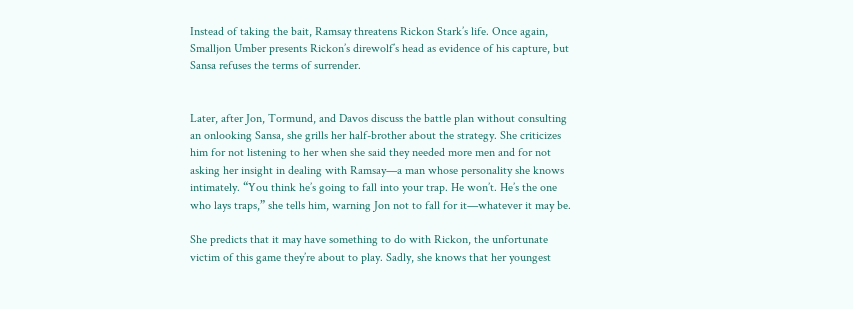Instead of taking the bait, Ramsay threatens Rickon Stark’s life. Once again, Smalljon Umber presents Rickon’s direwolf’s head as evidence of his capture, but Sansa refuses the terms of surrender.


Later, after Jon, Tormund, and Davos discuss the battle plan without consulting an onlooking Sansa, she grills her half-brother about the strategy. She criticizes him for not listening to her when she said they needed more men and for not asking her insight in dealing with Ramsay—a man whose personality she knows intimately. “You think he’s going to fall into your trap. He won’t. He’s the one who lays traps,” she tells him, warning Jon not to fall for it—whatever it may be.

She predicts that it may have something to do with Rickon, the unfortunate victim of this game they’re about to play. Sadly, she knows that her youngest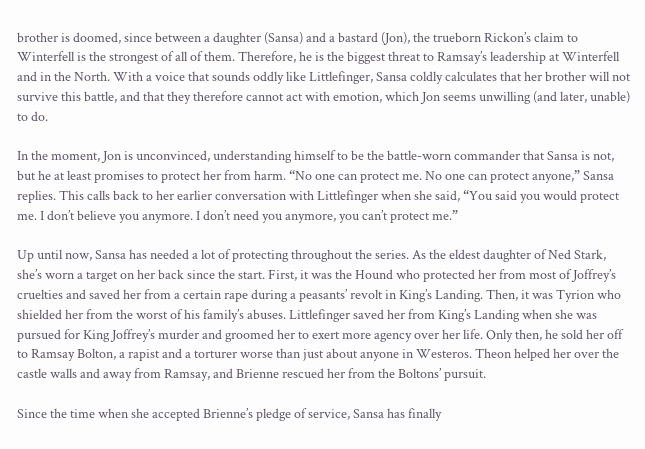brother is doomed, since between a daughter (Sansa) and a bastard (Jon), the trueborn Rickon’s claim to Winterfell is the strongest of all of them. Therefore, he is the biggest threat to Ramsay’s leadership at Winterfell and in the North. With a voice that sounds oddly like Littlefinger, Sansa coldly calculates that her brother will not survive this battle, and that they therefore cannot act with emotion, which Jon seems unwilling (and later, unable) to do.

In the moment, Jon is unconvinced, understanding himself to be the battle-worn commander that Sansa is not, but he at least promises to protect her from harm. “No one can protect me. No one can protect anyone,” Sansa replies. This calls back to her earlier conversation with Littlefinger when she said, “You said you would protect me. I don’t believe you anymore. I don’t need you anymore, you can’t protect me.”

Up until now, Sansa has needed a lot of protecting throughout the series. As the eldest daughter of Ned Stark, she’s worn a target on her back since the start. First, it was the Hound who protected her from most of Joffrey’s cruelties and saved her from a certain rape during a peasants’ revolt in King’s Landing. Then, it was Tyrion who shielded her from the worst of his family’s abuses. Littlefinger saved her from King’s Landing when she was pursued for King Joffrey’s murder and groomed her to exert more agency over her life. Only then, he sold her off to Ramsay Bolton, a rapist and a torturer worse than just about anyone in Westeros. Theon helped her over the castle walls and away from Ramsay, and Brienne rescued her from the Boltons’ pursuit.

Since the time when she accepted Brienne’s pledge of service, Sansa has finally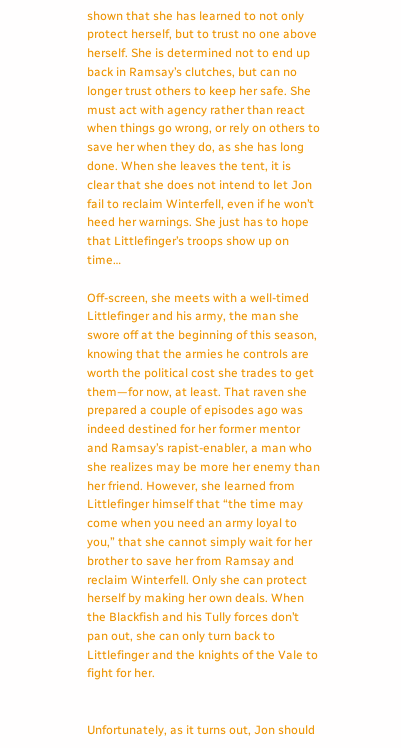shown that she has learned to not only protect herself, but to trust no one above herself. She is determined not to end up back in Ramsay’s clutches, but can no longer trust others to keep her safe. She must act with agency rather than react when things go wrong, or rely on others to save her when they do, as she has long done. When she leaves the tent, it is clear that she does not intend to let Jon fail to reclaim Winterfell, even if he won’t heed her warnings. She just has to hope that Littlefinger’s troops show up on time…

Off-screen, she meets with a well-timed Littlefinger and his army, the man she swore off at the beginning of this season, knowing that the armies he controls are worth the political cost she trades to get them—for now, at least. That raven she prepared a couple of episodes ago was indeed destined for her former mentor and Ramsay’s rapist-enabler, a man who she realizes may be more her enemy than her friend. However, she learned from Littlefinger himself that “the time may come when you need an army loyal to you,” that she cannot simply wait for her brother to save her from Ramsay and reclaim Winterfell. Only she can protect herself by making her own deals. When the Blackfish and his Tully forces don’t pan out, she can only turn back to Littlefinger and the knights of the Vale to fight for her.


Unfortunately, as it turns out, Jon should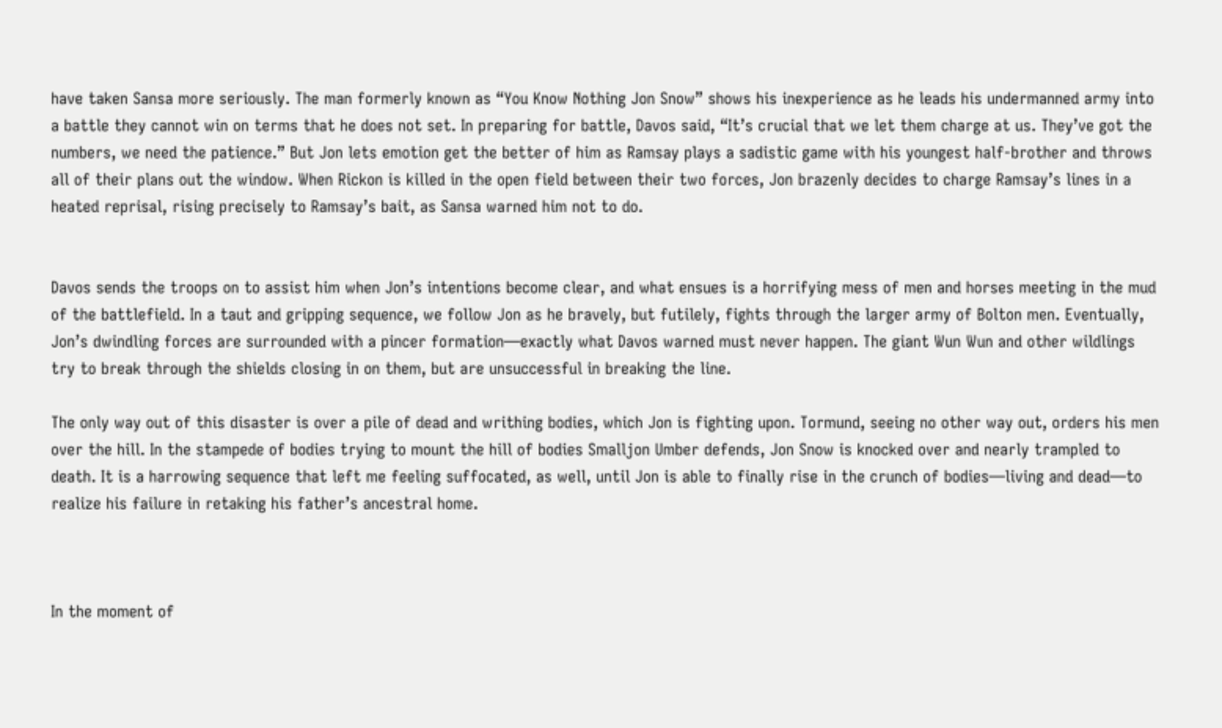have taken Sansa more seriously. The man formerly known as “You Know Nothing Jon Snow” shows his inexperience as he leads his undermanned army into a battle they cannot win on terms that he does not set. In preparing for battle, Davos said, “It’s crucial that we let them charge at us. They’ve got the numbers, we need the patience.” But Jon lets emotion get the better of him as Ramsay plays a sadistic game with his youngest half-brother and throws all of their plans out the window. When Rickon is killed in the open field between their two forces, Jon brazenly decides to charge Ramsay’s lines in a heated reprisal, rising precisely to Ramsay’s bait, as Sansa warned him not to do.


Davos sends the troops on to assist him when Jon’s intentions become clear, and what ensues is a horrifying mess of men and horses meeting in the mud of the battlefield. In a taut and gripping sequence, we follow Jon as he bravely, but futilely, fights through the larger army of Bolton men. Eventually, Jon’s dwindling forces are surrounded with a pincer formation—exactly what Davos warned must never happen. The giant Wun Wun and other wildlings try to break through the shields closing in on them, but are unsuccessful in breaking the line.

The only way out of this disaster is over a pile of dead and writhing bodies, which Jon is fighting upon. Tormund, seeing no other way out, orders his men over the hill. In the stampede of bodies trying to mount the hill of bodies Smalljon Umber defends, Jon Snow is knocked over and nearly trampled to death. It is a harrowing sequence that left me feeling suffocated, as well, until Jon is able to finally rise in the crunch of bodies—living and dead—to realize his failure in retaking his father’s ancestral home.



In the moment of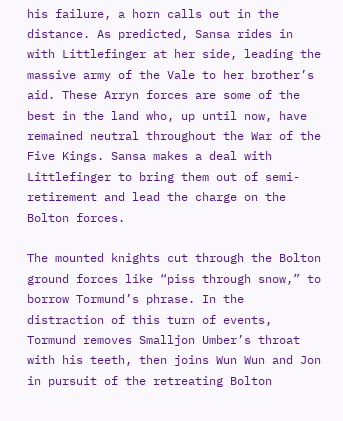his failure, a horn calls out in the distance. As predicted, Sansa rides in with Littlefinger at her side, leading the massive army of the Vale to her brother’s aid. These Arryn forces are some of the best in the land who, up until now, have remained neutral throughout the War of the Five Kings. Sansa makes a deal with Littlefinger to bring them out of semi-retirement and lead the charge on the Bolton forces.

The mounted knights cut through the Bolton ground forces like “piss through snow,” to borrow Tormund’s phrase. In the distraction of this turn of events, Tormund removes Smalljon Umber’s throat with his teeth, then joins Wun Wun and Jon in pursuit of the retreating Bolton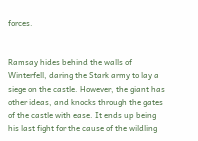forces.


Ramsay hides behind the walls of Winterfell, daring the Stark army to lay a siege on the castle. However, the giant has other ideas, and knocks through the gates of the castle with ease. It ends up being his last fight for the cause of the wildling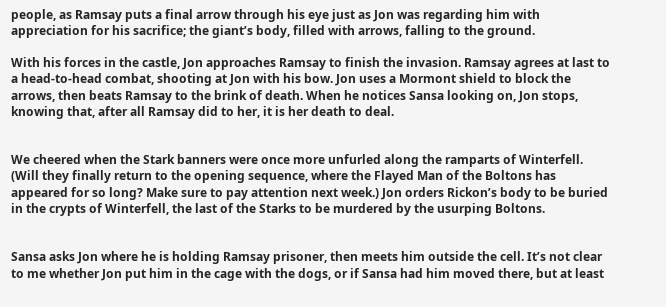people, as Ramsay puts a final arrow through his eye just as Jon was regarding him with appreciation for his sacrifice; the giant’s body, filled with arrows, falling to the ground.

With his forces in the castle, Jon approaches Ramsay to finish the invasion. Ramsay agrees at last to a head-to-head combat, shooting at Jon with his bow. Jon uses a Mormont shield to block the arrows, then beats Ramsay to the brink of death. When he notices Sansa looking on, Jon stops, knowing that, after all Ramsay did to her, it is her death to deal.


We cheered when the Stark banners were once more unfurled along the ramparts of Winterfell. (Will they finally return to the opening sequence, where the Flayed Man of the Boltons has appeared for so long? Make sure to pay attention next week.) Jon orders Rickon’s body to be buried in the crypts of Winterfell, the last of the Starks to be murdered by the usurping Boltons.


Sansa asks Jon where he is holding Ramsay prisoner, then meets him outside the cell. It’s not clear to me whether Jon put him in the cage with the dogs, or if Sansa had him moved there, but at least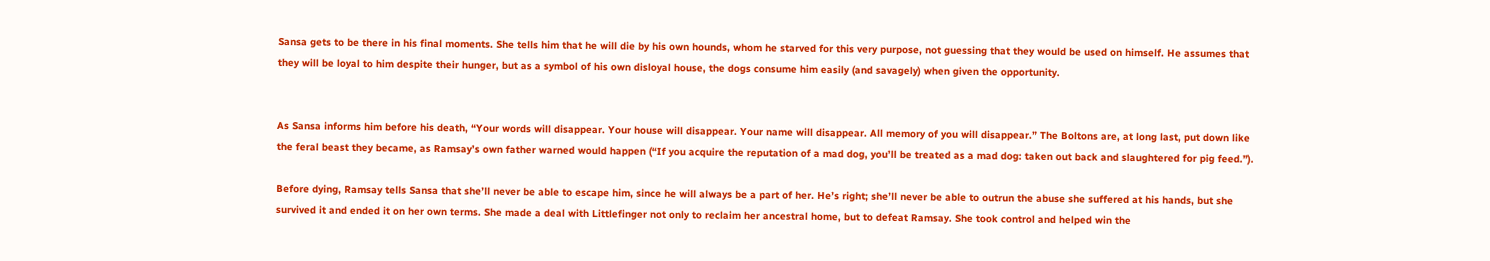Sansa gets to be there in his final moments. She tells him that he will die by his own hounds, whom he starved for this very purpose, not guessing that they would be used on himself. He assumes that they will be loyal to him despite their hunger, but as a symbol of his own disloyal house, the dogs consume him easily (and savagely) when given the opportunity.


As Sansa informs him before his death, “Your words will disappear. Your house will disappear. Your name will disappear. All memory of you will disappear.” The Boltons are, at long last, put down like the feral beast they became, as Ramsay’s own father warned would happen (“If you acquire the reputation of a mad dog, you’ll be treated as a mad dog: taken out back and slaughtered for pig feed.”).

Before dying, Ramsay tells Sansa that she’ll never be able to escape him, since he will always be a part of her. He’s right; she’ll never be able to outrun the abuse she suffered at his hands, but she survived it and ended it on her own terms. She made a deal with Littlefinger not only to reclaim her ancestral home, but to defeat Ramsay. She took control and helped win the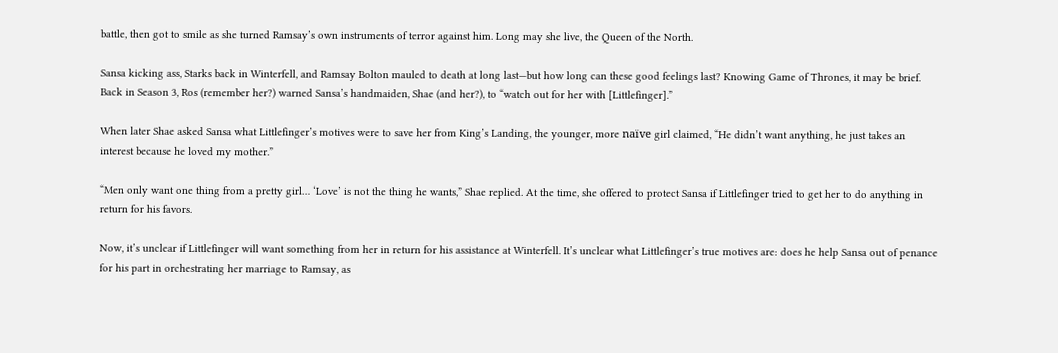battle, then got to smile as she turned Ramsay’s own instruments of terror against him. Long may she live, the Queen of the North.

Sansa kicking ass, Starks back in Winterfell, and Ramsay Bolton mauled to death at long last—but how long can these good feelings last? Knowing Game of Thrones, it may be brief. Back in Season 3, Ros (remember her?) warned Sansa’s handmaiden, Shae (and her?), to “watch out for her with [Littlefinger].”

When later Shae asked Sansa what Littlefinger’s motives were to save her from King’s Landing, the younger, more naïve girl claimed, “He didn’t want anything, he just takes an interest because he loved my mother.”

“Men only want one thing from a pretty girl… ‘Love’ is not the thing he wants,” Shae replied. At the time, she offered to protect Sansa if Littlefinger tried to get her to do anything in return for his favors.

Now, it’s unclear if Littlefinger will want something from her in return for his assistance at Winterfell. It’s unclear what Littlefinger’s true motives are: does he help Sansa out of penance for his part in orchestrating her marriage to Ramsay, as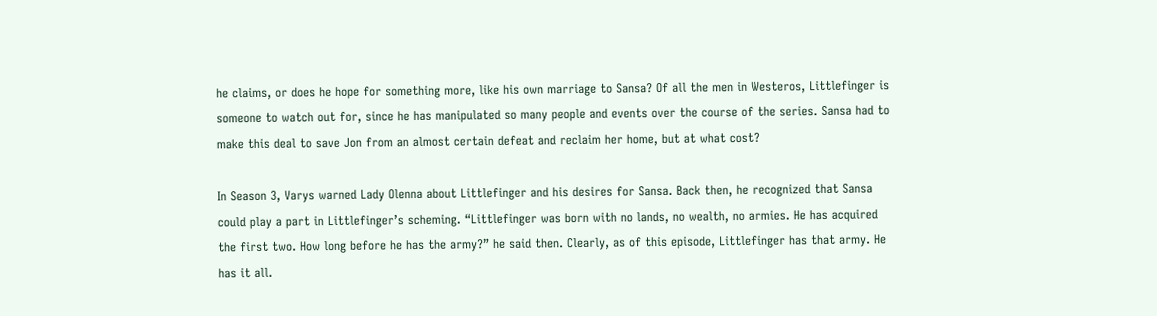he claims, or does he hope for something more, like his own marriage to Sansa? Of all the men in Westeros, Littlefinger is someone to watch out for, since he has manipulated so many people and events over the course of the series. Sansa had to make this deal to save Jon from an almost certain defeat and reclaim her home, but at what cost?

In Season 3, Varys warned Lady Olenna about Littlefinger and his desires for Sansa. Back then, he recognized that Sansa could play a part in Littlefinger’s scheming. “Littlefinger was born with no lands, no wealth, no armies. He has acquired the first two. How long before he has the army?” he said then. Clearly, as of this episode, Littlefinger has that army. He has it all.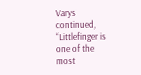Varys continued, “Littlefinger is one of the most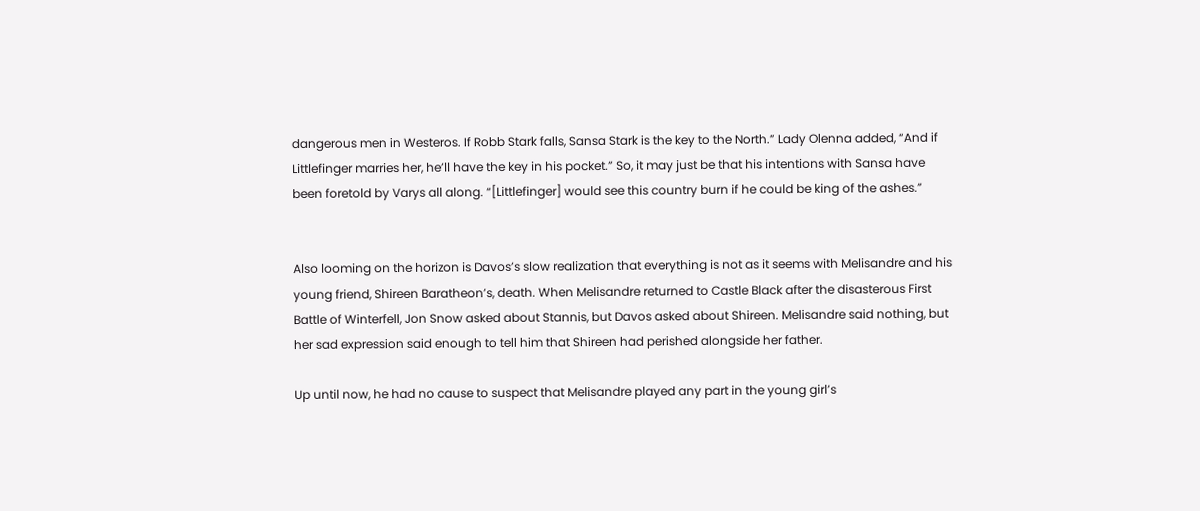dangerous men in Westeros. If Robb Stark falls, Sansa Stark is the key to the North.” Lady Olenna added, “And if Littlefinger marries her, he’ll have the key in his pocket.” So, it may just be that his intentions with Sansa have been foretold by Varys all along. “[Littlefinger] would see this country burn if he could be king of the ashes.”


Also looming on the horizon is Davos’s slow realization that everything is not as it seems with Melisandre and his young friend, Shireen Baratheon’s, death. When Melisandre returned to Castle Black after the disasterous First Battle of Winterfell, Jon Snow asked about Stannis, but Davos asked about Shireen. Melisandre said nothing, but her sad expression said enough to tell him that Shireen had perished alongside her father.

Up until now, he had no cause to suspect that Melisandre played any part in the young girl’s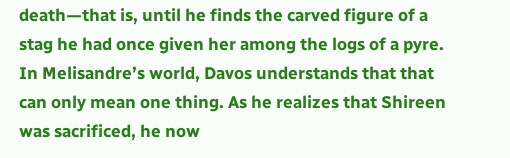death—that is, until he finds the carved figure of a stag he had once given her among the logs of a pyre. In Melisandre’s world, Davos understands that that can only mean one thing. As he realizes that Shireen was sacrificed, he now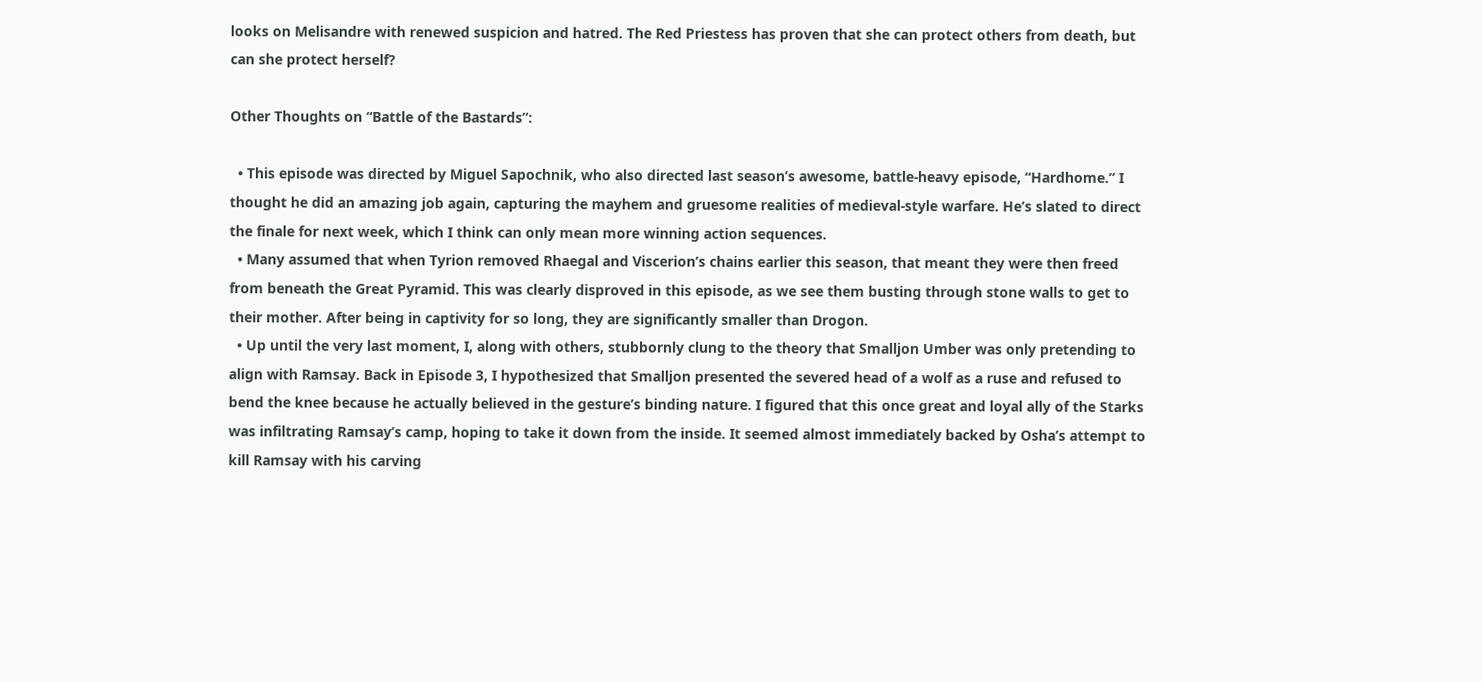looks on Melisandre with renewed suspicion and hatred. The Red Priestess has proven that she can protect others from death, but can she protect herself?

Other Thoughts on “Battle of the Bastards”:

  • This episode was directed by Miguel Sapochnik, who also directed last season’s awesome, battle-heavy episode, “Hardhome.” I thought he did an amazing job again, capturing the mayhem and gruesome realities of medieval-style warfare. He’s slated to direct the finale for next week, which I think can only mean more winning action sequences.
  • Many assumed that when Tyrion removed Rhaegal and Viscerion’s chains earlier this season, that meant they were then freed from beneath the Great Pyramid. This was clearly disproved in this episode, as we see them busting through stone walls to get to their mother. After being in captivity for so long, they are significantly smaller than Drogon.
  • Up until the very last moment, I, along with others, stubbornly clung to the theory that Smalljon Umber was only pretending to align with Ramsay. Back in Episode 3, I hypothesized that Smalljon presented the severed head of a wolf as a ruse and refused to bend the knee because he actually believed in the gesture’s binding nature. I figured that this once great and loyal ally of the Starks was infiltrating Ramsay’s camp, hoping to take it down from the inside. It seemed almost immediately backed by Osha’s attempt to kill Ramsay with his carving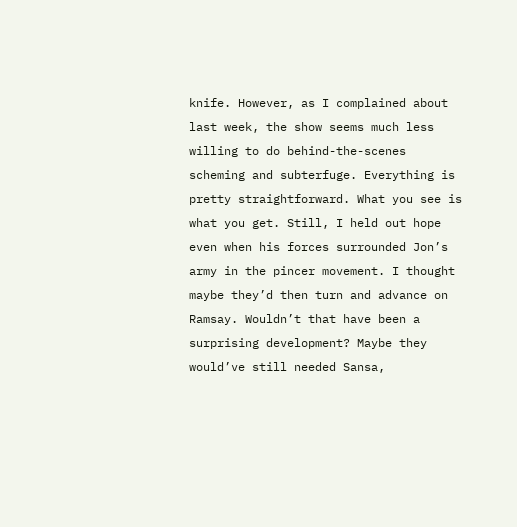knife. However, as I complained about last week, the show seems much less willing to do behind-the-scenes scheming and subterfuge. Everything is pretty straightforward. What you see is what you get. Still, I held out hope even when his forces surrounded Jon’s army in the pincer movement. I thought maybe they’d then turn and advance on Ramsay. Wouldn’t that have been a surprising development? Maybe they would’ve still needed Sansa,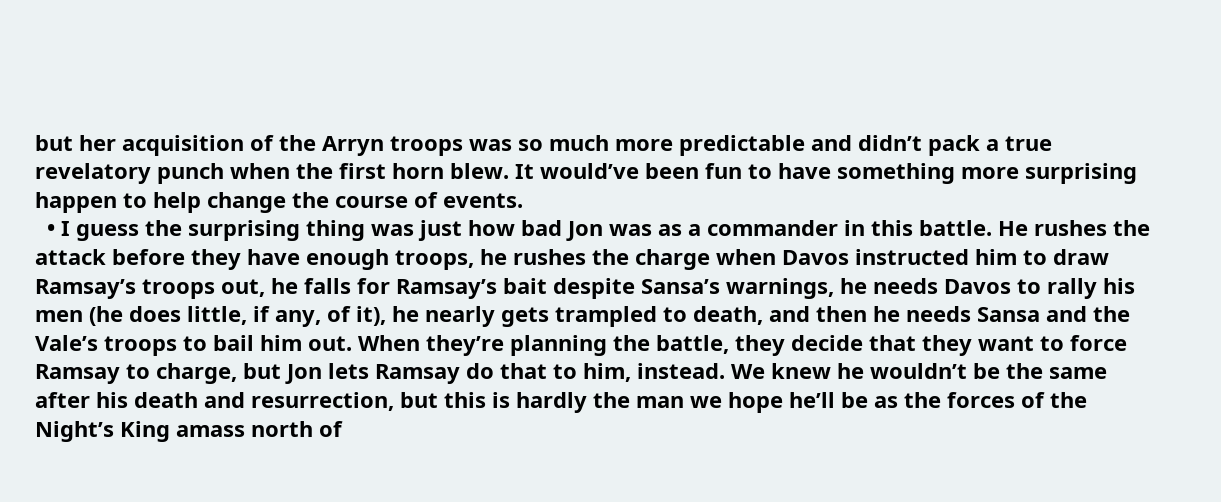but her acquisition of the Arryn troops was so much more predictable and didn’t pack a true revelatory punch when the first horn blew. It would’ve been fun to have something more surprising happen to help change the course of events.
  • I guess the surprising thing was just how bad Jon was as a commander in this battle. He rushes the attack before they have enough troops, he rushes the charge when Davos instructed him to draw Ramsay’s troops out, he falls for Ramsay’s bait despite Sansa’s warnings, he needs Davos to rally his men (he does little, if any, of it), he nearly gets trampled to death, and then he needs Sansa and the Vale’s troops to bail him out. When they’re planning the battle, they decide that they want to force Ramsay to charge, but Jon lets Ramsay do that to him, instead. We knew he wouldn’t be the same after his death and resurrection, but this is hardly the man we hope he’ll be as the forces of the Night’s King amass north of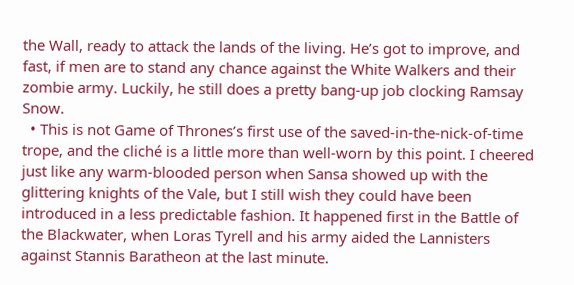the Wall, ready to attack the lands of the living. He’s got to improve, and fast, if men are to stand any chance against the White Walkers and their zombie army. Luckily, he still does a pretty bang-up job clocking Ramsay Snow.
  • This is not Game of Thrones’s first use of the saved-in-the-nick-of-time trope, and the cliché is a little more than well-worn by this point. I cheered just like any warm-blooded person when Sansa showed up with the glittering knights of the Vale, but I still wish they could have been introduced in a less predictable fashion. It happened first in the Battle of the Blackwater, when Loras Tyrell and his army aided the Lannisters against Stannis Baratheon at the last minute.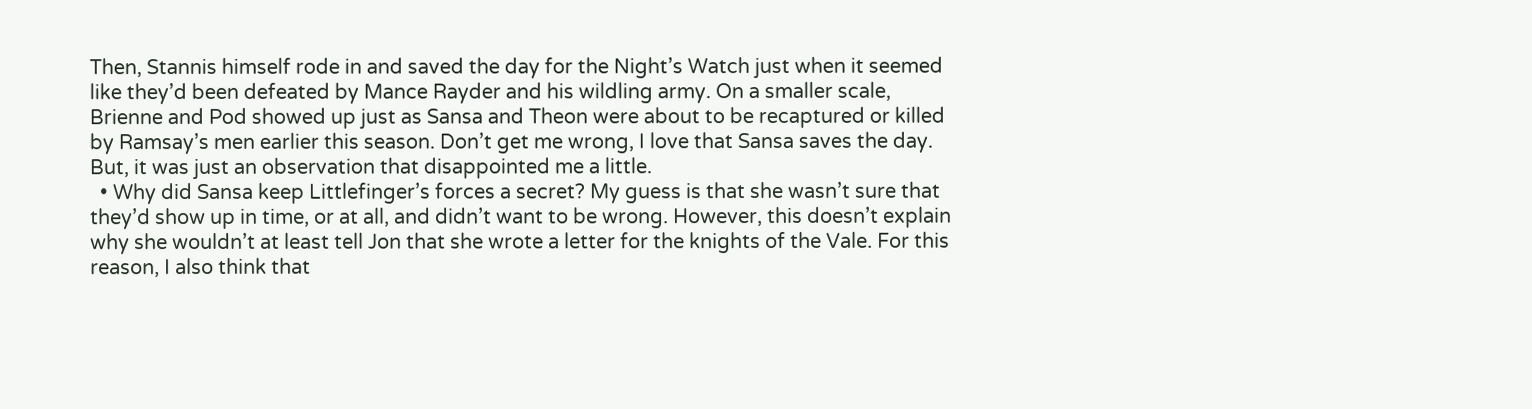Then, Stannis himself rode in and saved the day for the Night’s Watch just when it seemed like they’d been defeated by Mance Rayder and his wildling army. On a smaller scale, Brienne and Pod showed up just as Sansa and Theon were about to be recaptured or killed by Ramsay’s men earlier this season. Don’t get me wrong, I love that Sansa saves the day. But, it was just an observation that disappointed me a little.
  • Why did Sansa keep Littlefinger’s forces a secret? My guess is that she wasn’t sure that they’d show up in time, or at all, and didn’t want to be wrong. However, this doesn’t explain why she wouldn’t at least tell Jon that she wrote a letter for the knights of the Vale. For this reason, I also think that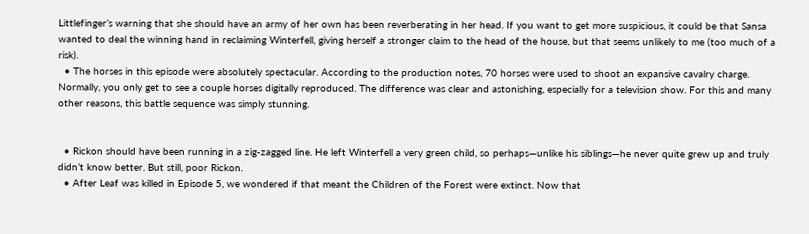Littlefinger’s warning that she should have an army of her own has been reverberating in her head. If you want to get more suspicious, it could be that Sansa wanted to deal the winning hand in reclaiming Winterfell, giving herself a stronger claim to the head of the house, but that seems unlikely to me (too much of a risk).
  • The horses in this episode were absolutely spectacular. According to the production notes, 70 horses were used to shoot an expansive cavalry charge. Normally, you only get to see a couple horses digitally reproduced. The difference was clear and astonishing, especially for a television show. For this and many other reasons, this battle sequence was simply stunning.


  • Rickon should have been running in a zig-zagged line. He left Winterfell a very green child, so perhaps—unlike his siblings—he never quite grew up and truly didn’t know better. But still, poor Rickon.
  • After Leaf was killed in Episode 5, we wondered if that meant the Children of the Forest were extinct. Now that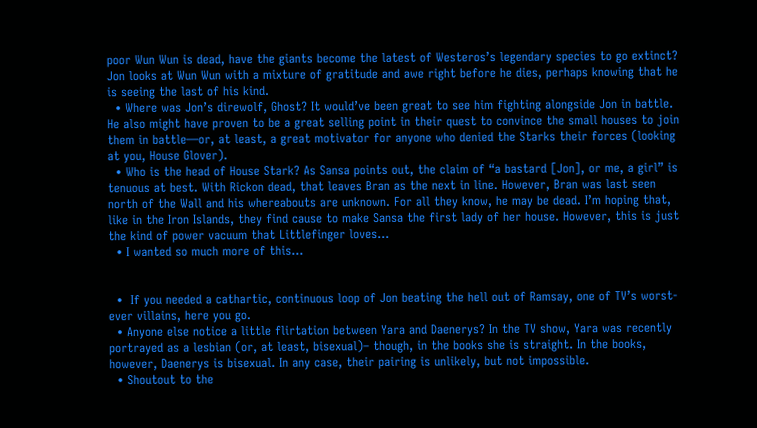poor Wun Wun is dead, have the giants become the latest of Westeros’s legendary species to go extinct? Jon looks at Wun Wun with a mixture of gratitude and awe right before he dies, perhaps knowing that he is seeing the last of his kind.
  • Where was Jon’s direwolf, Ghost? It would’ve been great to see him fighting alongside Jon in battle. He also might have proven to be a great selling point in their quest to convince the small houses to join them in battle—or, at least, a great motivator for anyone who denied the Starks their forces (looking at you, House Glover).
  • Who is the head of House Stark? As Sansa points out, the claim of “a bastard [Jon], or me, a girl” is tenuous at best. With Rickon dead, that leaves Bran as the next in line. However, Bran was last seen north of the Wall and his whereabouts are unknown. For all they know, he may be dead. I’m hoping that, like in the Iron Islands, they find cause to make Sansa the first lady of her house. However, this is just the kind of power vacuum that Littlefinger loves…
  • I wanted so much more of this…


  •  If you needed a cathartic, continuous loop of Jon beating the hell out of Ramsay, one of TV’s worst-ever villains, here you go.
  • Anyone else notice a little flirtation between Yara and Daenerys? In the TV show, Yara was recently portrayed as a lesbian (or, at least, bisexual)– though, in the books she is straight. In the books, however, Daenerys is bisexual. In any case, their pairing is unlikely, but not impossible.
  • Shoutout to the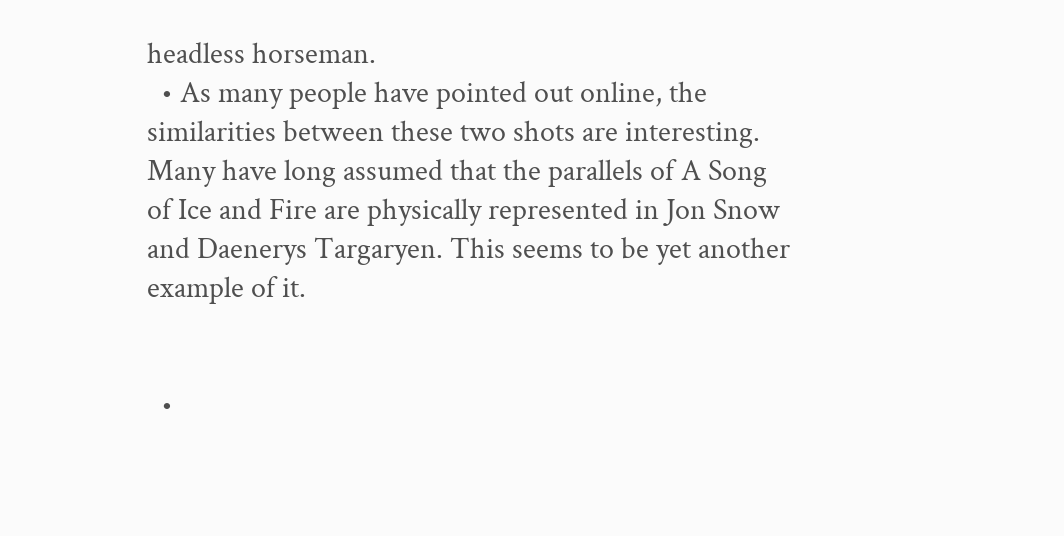headless horseman.
  • As many people have pointed out online, the similarities between these two shots are interesting. Many have long assumed that the parallels of A Song of Ice and Fire are physically represented in Jon Snow and Daenerys Targaryen. This seems to be yet another example of it.


  •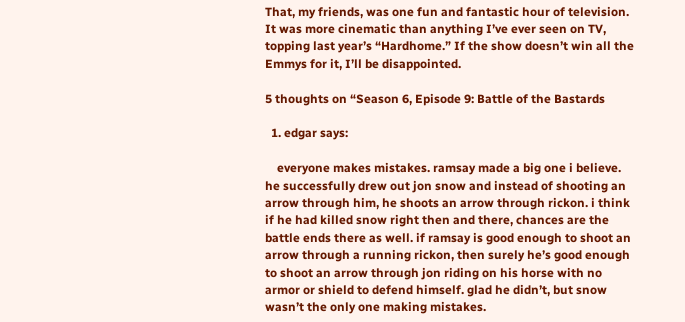That, my friends, was one fun and fantastic hour of television. It was more cinematic than anything I’ve ever seen on TV, topping last year’s “Hardhome.” If the show doesn’t win all the Emmys for it, I’ll be disappointed.

5 thoughts on “Season 6, Episode 9: Battle of the Bastards

  1. edgar says:

    everyone makes mistakes. ramsay made a big one i believe. he successfully drew out jon snow and instead of shooting an arrow through him, he shoots an arrow through rickon. i think if he had killed snow right then and there, chances are the battle ends there as well. if ramsay is good enough to shoot an arrow through a running rickon, then surely he’s good enough to shoot an arrow through jon riding on his horse with no armor or shield to defend himself. glad he didn’t, but snow wasn’t the only one making mistakes.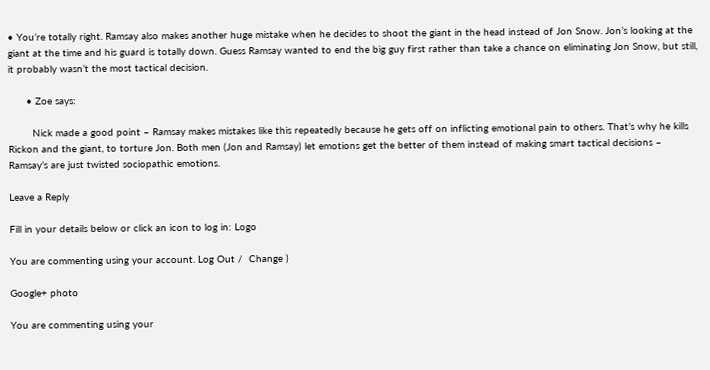• You’re totally right. Ramsay also makes another huge mistake when he decides to shoot the giant in the head instead of Jon Snow. Jon’s looking at the giant at the time and his guard is totally down. Guess Ramsay wanted to end the big guy first rather than take a chance on eliminating Jon Snow, but still, it probably wasn’t the most tactical decision.

      • Zoe says:

        Nick made a good point – Ramsay makes mistakes like this repeatedly because he gets off on inflicting emotional pain to others. That’s why he kills Rickon and the giant, to torture Jon. Both men (Jon and Ramsay) let emotions get the better of them instead of making smart tactical decisions – Ramsay’s are just twisted sociopathic emotions.

Leave a Reply

Fill in your details below or click an icon to log in: Logo

You are commenting using your account. Log Out /  Change )

Google+ photo

You are commenting using your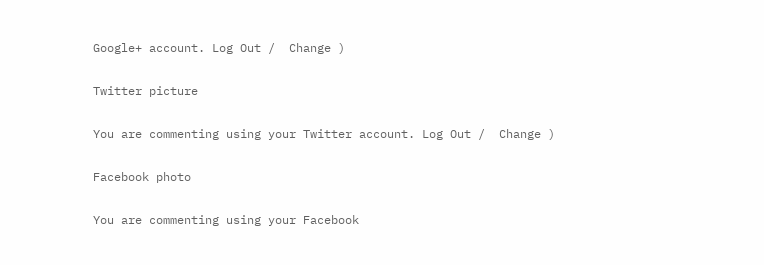Google+ account. Log Out /  Change )

Twitter picture

You are commenting using your Twitter account. Log Out /  Change )

Facebook photo

You are commenting using your Facebook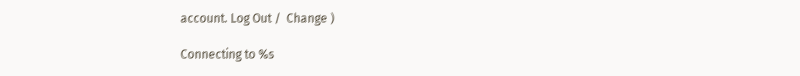account. Log Out /  Change )

Connecting to %s